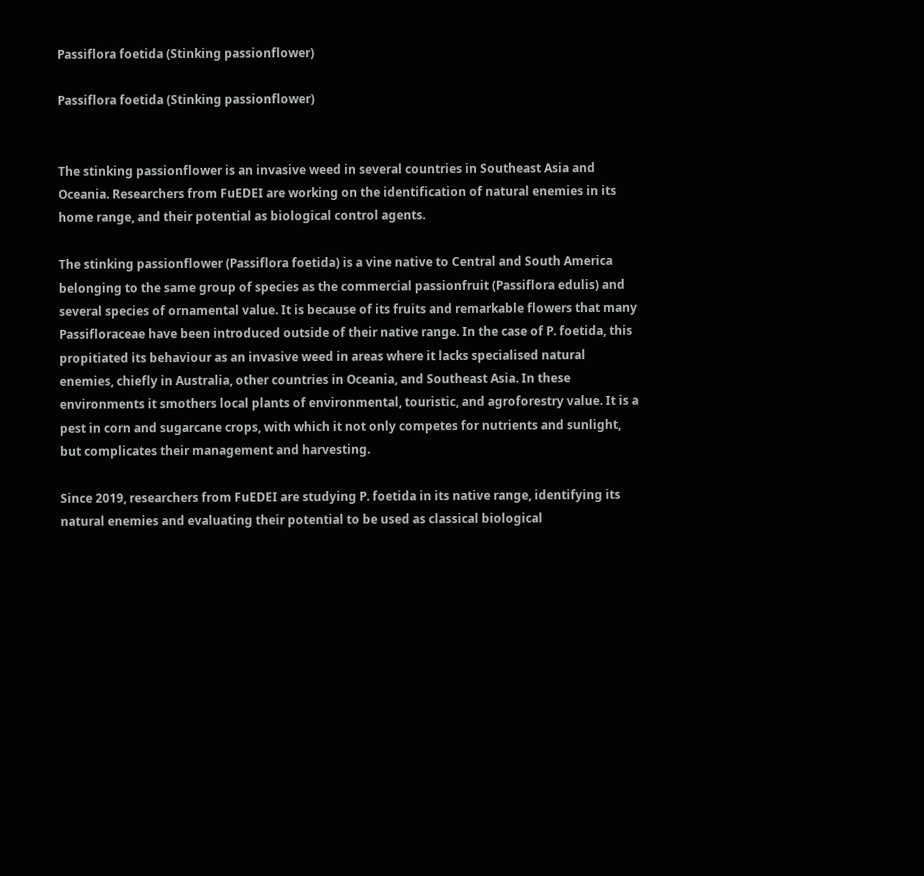Passiflora foetida (Stinking passionflower)

Passiflora foetida (Stinking passionflower)


The stinking passionflower is an invasive weed in several countries in Southeast Asia and Oceania. Researchers from FuEDEI are working on the identification of natural enemies in its home range, and their potential as biological control agents.

The stinking passionflower (Passiflora foetida) is a vine native to Central and South America belonging to the same group of species as the commercial passionfruit (Passiflora edulis) and several species of ornamental value. It is because of its fruits and remarkable flowers that many Passifloraceae have been introduced outside of their native range. In the case of P. foetida, this propitiated its behaviour as an invasive weed in areas where it lacks specialised natural enemies, chiefly in Australia, other countries in Oceania, and Southeast Asia. In these environments it smothers local plants of environmental, touristic, and agroforestry value. It is a pest in corn and sugarcane crops, with which it not only competes for nutrients and sunlight, but complicates their management and harvesting.

Since 2019, researchers from FuEDEI are studying P. foetida in its native range, identifying its natural enemies and evaluating their potential to be used as classical biological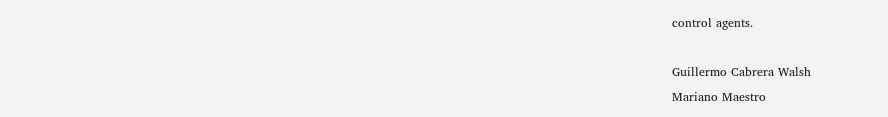control agents.

Guillermo Cabrera Walsh
Mariano Maestro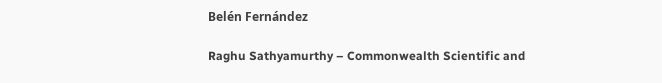Belén Fernández

Raghu Sathyamurthy – Commonwealth Scientific and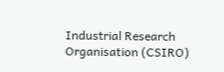Industrial Research Organisation (CSIRO)